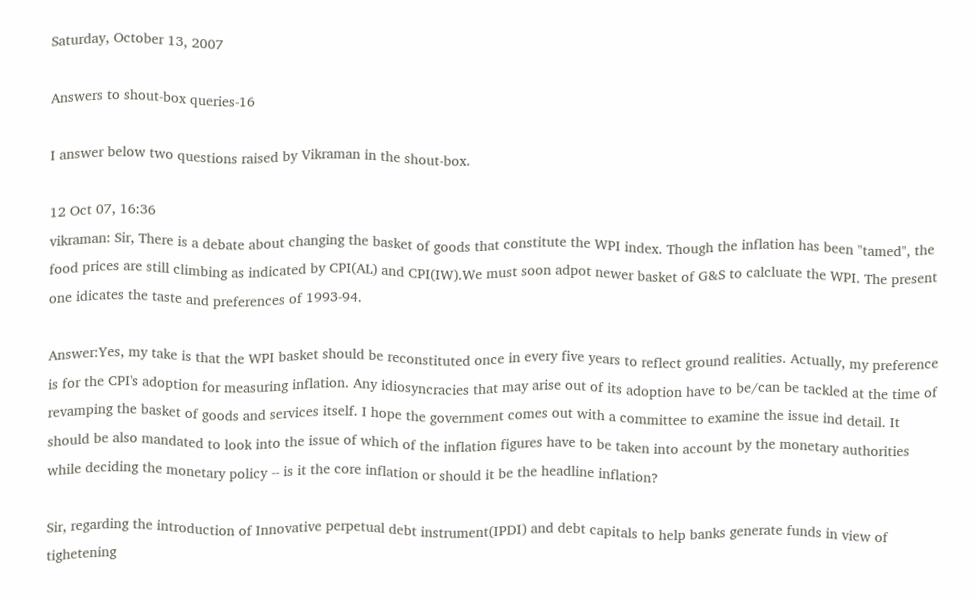Saturday, October 13, 2007

Answers to shout-box queries-16

I answer below two questions raised by Vikraman in the shout-box.

12 Oct 07, 16:36
vikraman: Sir, There is a debate about changing the basket of goods that constitute the WPI index. Though the inflation has been "tamed", the food prices are still climbing as indicated by CPI(AL) and CPI(IW).We must soon adpot newer basket of G&S to calcluate the WPI. The present one idicates the taste and preferences of 1993-94.

Answer:Yes, my take is that the WPI basket should be reconstituted once in every five years to reflect ground realities. Actually, my preference is for the CPI's adoption for measuring inflation. Any idiosyncracies that may arise out of its adoption have to be/can be tackled at the time of revamping the basket of goods and services itself. I hope the government comes out with a committee to examine the issue ind detail. It should be also mandated to look into the issue of which of the inflation figures have to be taken into account by the monetary authorities while deciding the monetary policy -- is it the core inflation or should it be the headline inflation?

Sir, regarding the introduction of Innovative perpetual debt instrument(IPDI) and debt capitals to help banks generate funds in view of tighetening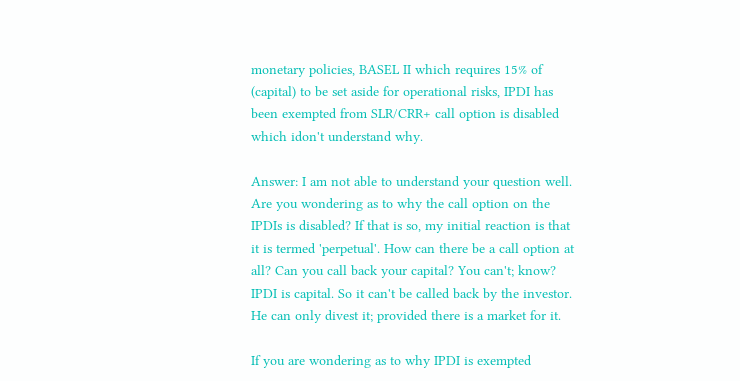monetary policies, BASEL II which requires 15% of (capital) to be set aside for operational risks, IPDI has been exempted from SLR/CRR+ call option is disabled which idon't understand why.

Answer: I am not able to understand your question well. Are you wondering as to why the call option on the IPDIs is disabled? If that is so, my initial reaction is that it is termed 'perpetual'. How can there be a call option at all? Can you call back your capital? You can't; know? IPDI is capital. So it can't be called back by the investor. He can only divest it; provided there is a market for it.

If you are wondering as to why IPDI is exempted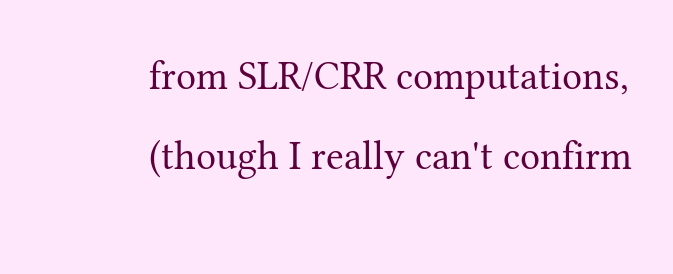from SLR/CRR computations, (though I really can't confirm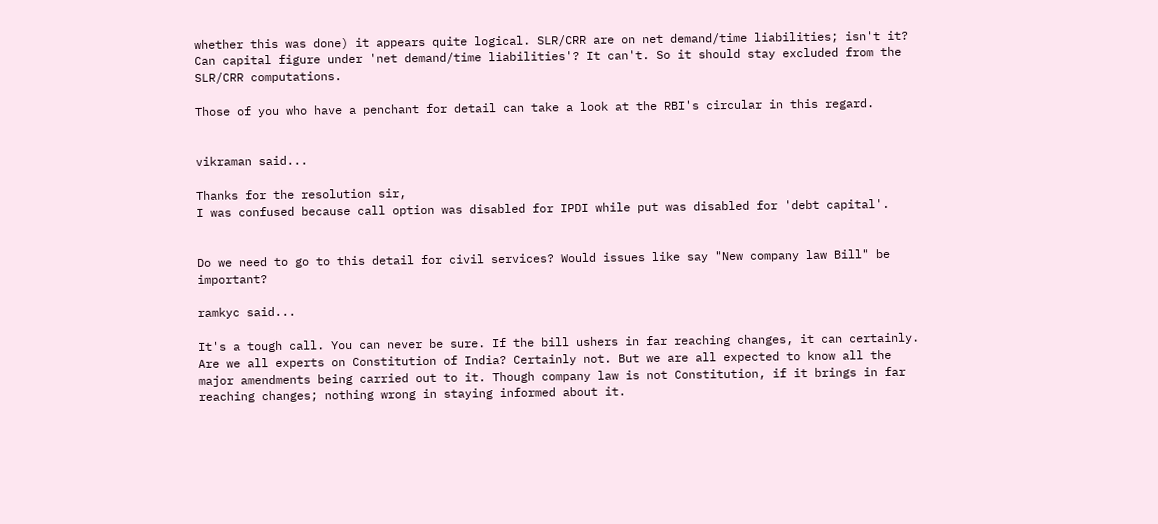whether this was done) it appears quite logical. SLR/CRR are on net demand/time liabilities; isn't it? Can capital figure under 'net demand/time liabilities'? It can't. So it should stay excluded from the SLR/CRR computations.

Those of you who have a penchant for detail can take a look at the RBI's circular in this regard.


vikraman said...

Thanks for the resolution sir,
I was confused because call option was disabled for IPDI while put was disabled for 'debt capital'.


Do we need to go to this detail for civil services? Would issues like say "New company law Bill" be important?

ramkyc said...

It's a tough call. You can never be sure. If the bill ushers in far reaching changes, it can certainly. Are we all experts on Constitution of India? Certainly not. But we are all expected to know all the major amendments being carried out to it. Though company law is not Constitution, if it brings in far reaching changes; nothing wrong in staying informed about it.